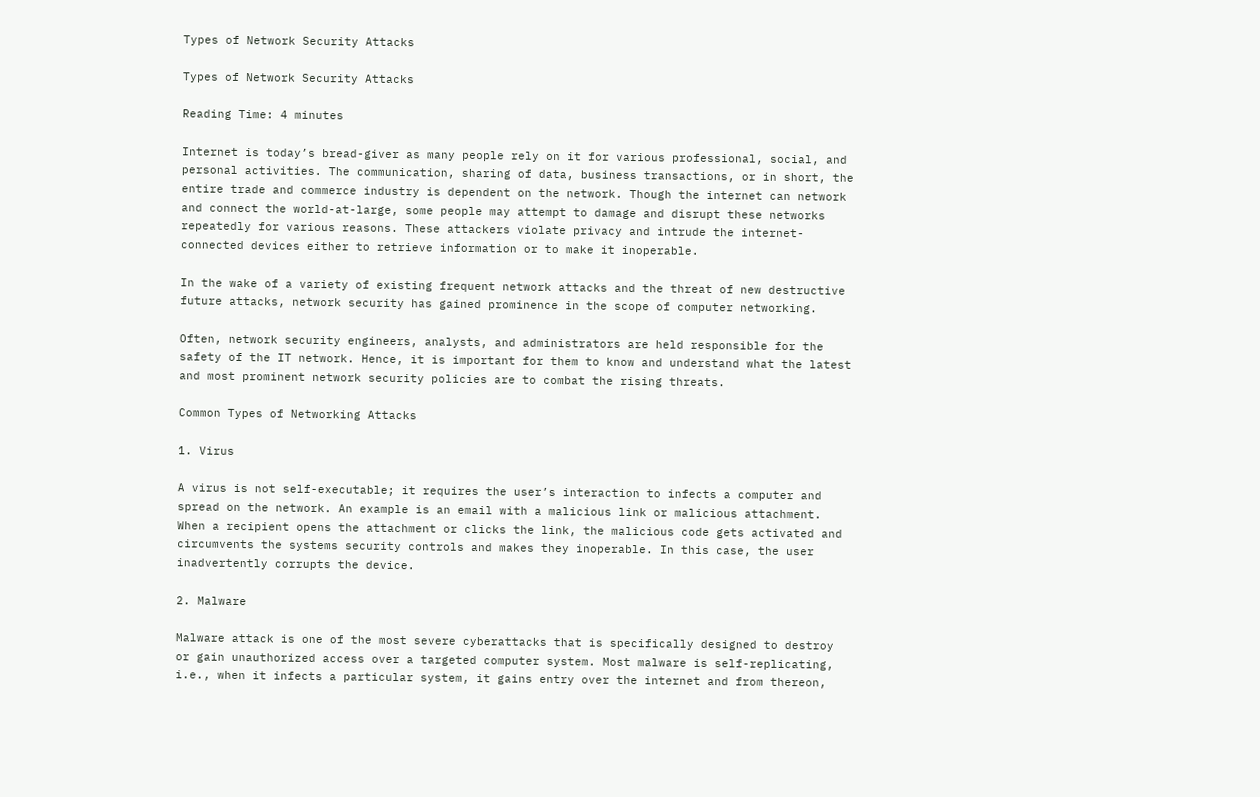Types of Network Security Attacks

Types of Network Security Attacks

Reading Time: 4 minutes

Internet is today’s bread-giver as many people rely on it for various professional, social, and personal activities. The communication, sharing of data, business transactions, or in short, the entire trade and commerce industry is dependent on the network. Though the internet can network and connect the world-at-large, some people may attempt to damage and disrupt these networks repeatedly for various reasons. These attackers violate privacy and intrude the internet-connected devices either to retrieve information or to make it inoperable.

In the wake of a variety of existing frequent network attacks and the threat of new destructive future attacks, network security has gained prominence in the scope of computer networking.

Often, network security engineers, analysts, and administrators are held responsible for the safety of the IT network. Hence, it is important for them to know and understand what the latest and most prominent network security policies are to combat the rising threats.

Common Types of Networking Attacks

1. Virus

A virus is not self-executable; it requires the user’s interaction to infects a computer and spread on the network. An example is an email with a malicious link or malicious attachment. When a recipient opens the attachment or clicks the link, the malicious code gets activated and circumvents the systems security controls and makes they inoperable. In this case, the user inadvertently corrupts the device.

2. Malware

Malware attack is one of the most severe cyberattacks that is specifically designed to destroy or gain unauthorized access over a targeted computer system. Most malware is self-replicating, i.e., when it infects a particular system, it gains entry over the internet and from thereon,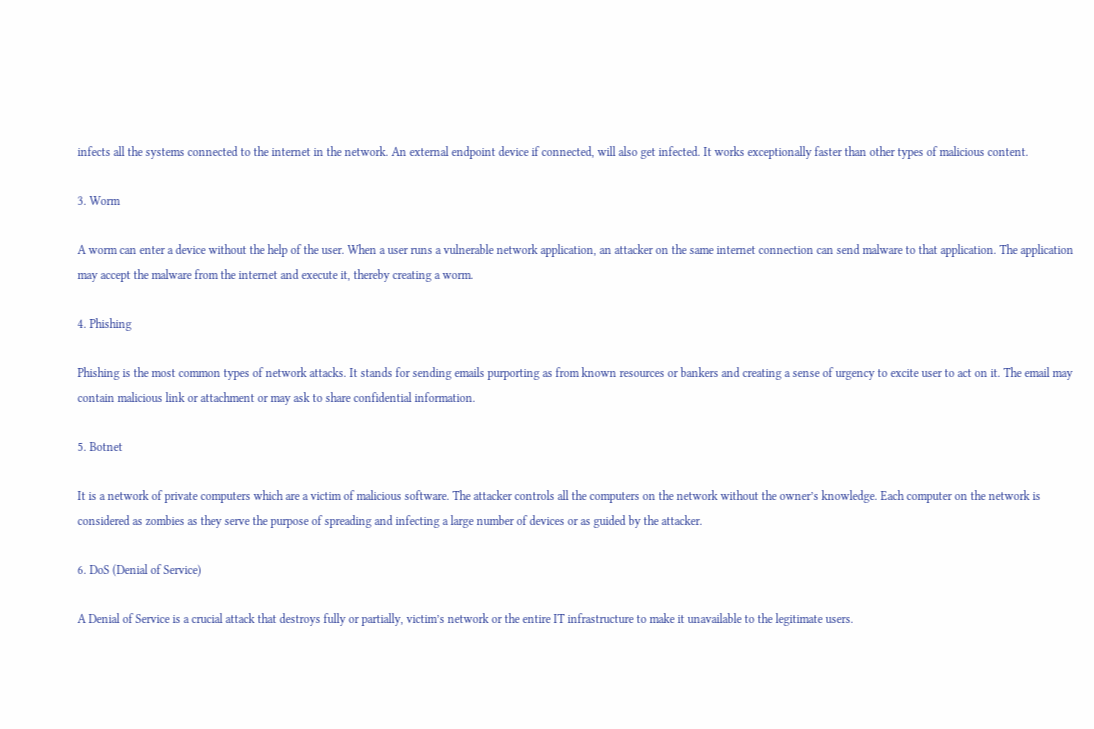infects all the systems connected to the internet in the network. An external endpoint device if connected, will also get infected. It works exceptionally faster than other types of malicious content.

3. Worm

A worm can enter a device without the help of the user. When a user runs a vulnerable network application, an attacker on the same internet connection can send malware to that application. The application may accept the malware from the internet and execute it, thereby creating a worm.

4. Phishing

Phishing is the most common types of network attacks. It stands for sending emails purporting as from known resources or bankers and creating a sense of urgency to excite user to act on it. The email may contain malicious link or attachment or may ask to share confidential information.

5. Botnet

It is a network of private computers which are a victim of malicious software. The attacker controls all the computers on the network without the owner’s knowledge. Each computer on the network is considered as zombies as they serve the purpose of spreading and infecting a large number of devices or as guided by the attacker.

6. DoS (Denial of Service)

A Denial of Service is a crucial attack that destroys fully or partially, victim’s network or the entire IT infrastructure to make it unavailable to the legitimate users.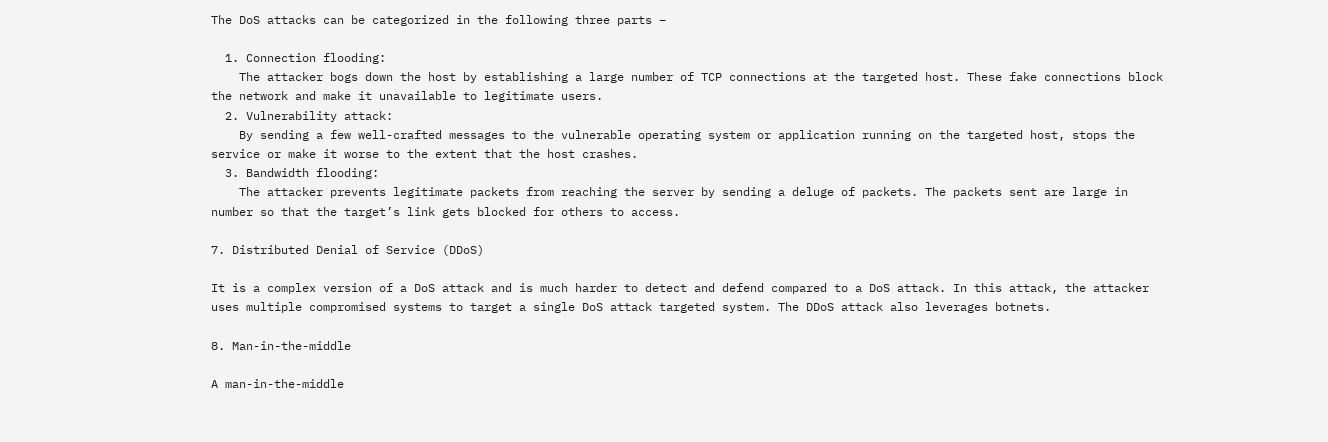The DoS attacks can be categorized in the following three parts –

  1. Connection flooding:
    The attacker bogs down the host by establishing a large number of TCP connections at the targeted host. These fake connections block the network and make it unavailable to legitimate users.
  2. Vulnerability attack:
    By sending a few well-crafted messages to the vulnerable operating system or application running on the targeted host, stops the service or make it worse to the extent that the host crashes.
  3. Bandwidth flooding:
    The attacker prevents legitimate packets from reaching the server by sending a deluge of packets. The packets sent are large in number so that the target’s link gets blocked for others to access.

7. Distributed Denial of Service (DDoS)

It is a complex version of a DoS attack and is much harder to detect and defend compared to a DoS attack. In this attack, the attacker uses multiple compromised systems to target a single DoS attack targeted system. The DDoS attack also leverages botnets.

8. Man-in-the-middle

A man-in-the-middle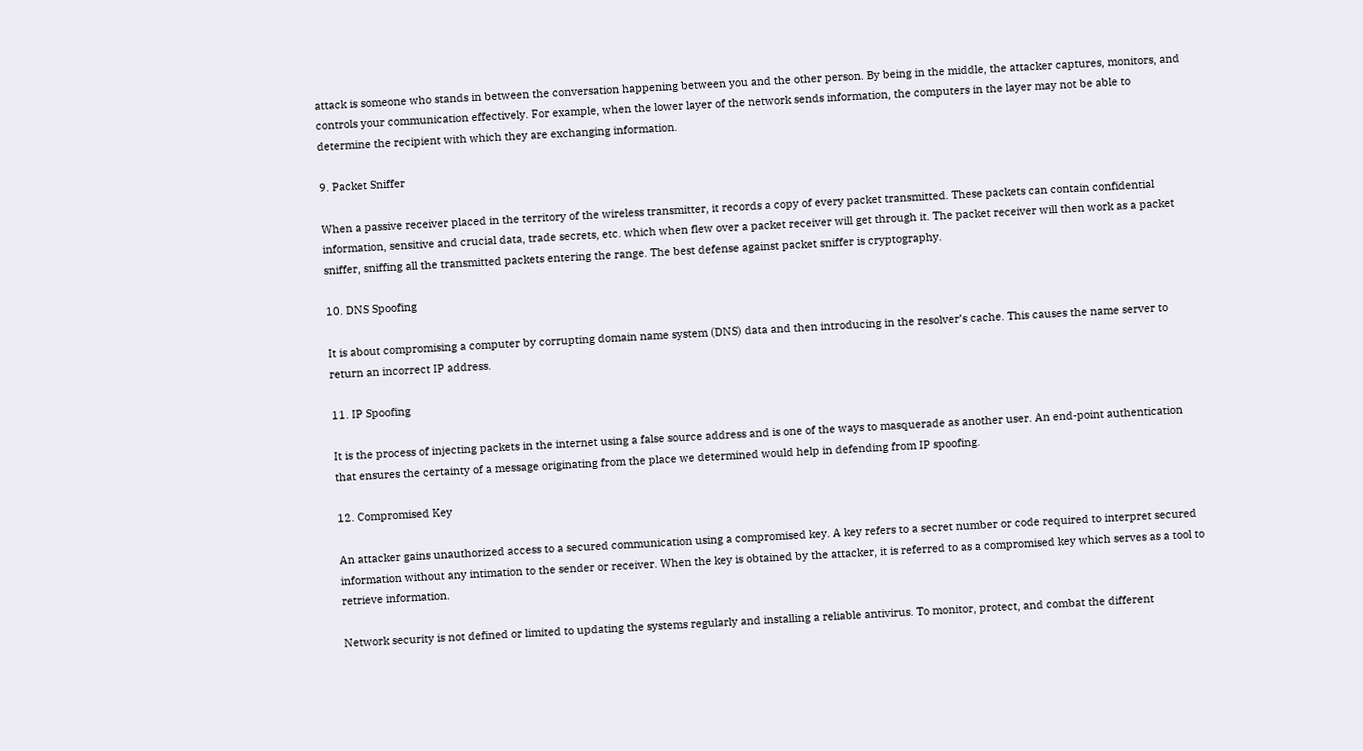attack is someone who stands in between the conversation happening between you and the other person. By being in the middle, the attacker captures, monitors, and controls your communication effectively. For example, when the lower layer of the network sends information, the computers in the layer may not be able to determine the recipient with which they are exchanging information.

9. Packet Sniffer

When a passive receiver placed in the territory of the wireless transmitter, it records a copy of every packet transmitted. These packets can contain confidential information, sensitive and crucial data, trade secrets, etc. which when flew over a packet receiver will get through it. The packet receiver will then work as a packet sniffer, sniffing all the transmitted packets entering the range. The best defense against packet sniffer is cryptography.

10. DNS Spoofing

It is about compromising a computer by corrupting domain name system (DNS) data and then introducing in the resolver’s cache. This causes the name server to return an incorrect IP address.

11. IP Spoofing

It is the process of injecting packets in the internet using a false source address and is one of the ways to masquerade as another user. An end-point authentication that ensures the certainty of a message originating from the place we determined would help in defending from IP spoofing.

12. Compromised Key

An attacker gains unauthorized access to a secured communication using a compromised key. A key refers to a secret number or code required to interpret secured information without any intimation to the sender or receiver. When the key is obtained by the attacker, it is referred to as a compromised key which serves as a tool to retrieve information.

Network security is not defined or limited to updating the systems regularly and installing a reliable antivirus. To monitor, protect, and combat the different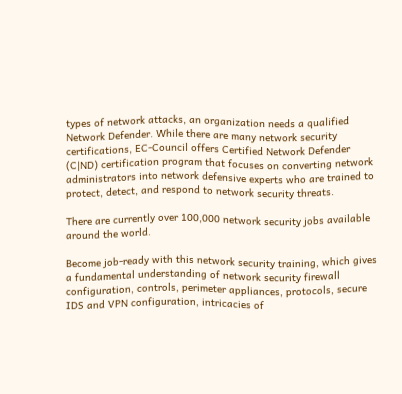types of network attacks, an organization needs a qualified Network Defender. While there are many network security certifications, EC-Council offers Certified Network Defender (C|ND) certification program that focuses on converting network administrators into network defensive experts who are trained to protect, detect, and respond to network security threats.

There are currently over 100,000 network security jobs available around the world.

Become job-ready with this network security training, which gives a fundamental understanding of network security firewall configuration, controls, perimeter appliances, protocols, secure IDS and VPN configuration, intricacies of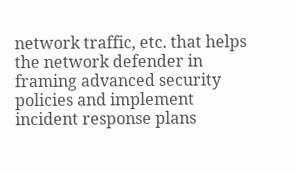network traffic, etc. that helps the network defender in framing advanced security policies and implement incident response plans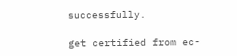successfully.

get certified from ec-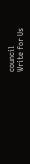council
Write for Us